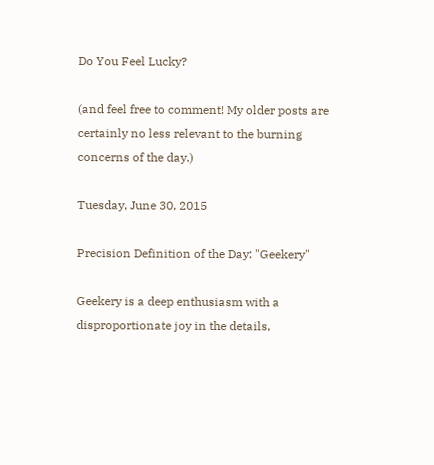Do You Feel Lucky?

(and feel free to comment! My older posts are certainly no less relevant to the burning concerns of the day.)

Tuesday, June 30, 2015

Precision Definition of the Day: "Geekery"

Geekery is a deep enthusiasm with a disproportionate joy in the details,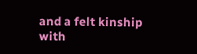and a felt kinship with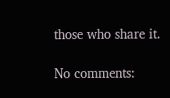those who share it.

No comments: